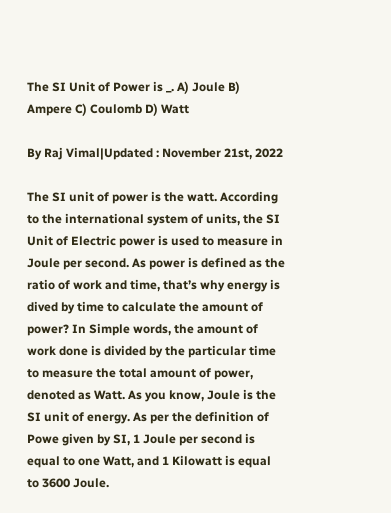The SI Unit of Power is _. A) Joule B) Ampere C) Coulomb D) Watt

By Raj Vimal|Updated : November 21st, 2022

The SI unit of power is the watt. According to the international system of units, the SI Unit of Electric power is used to measure in Joule per second. As power is defined as the ratio of work and time, that’s why energy is dived by time to calculate the amount of power? In Simple words, the amount of work done is divided by the particular time to measure the total amount of power, denoted as Watt. As you know, Joule is the SI unit of energy. As per the definition of Powe given by SI, 1 Joule per second is equal to one Watt, and 1 Kilowatt is equal to 3600 Joule.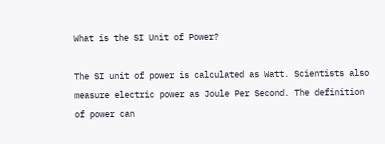What is the SI Unit of Power?

The SI unit of power is calculated as Watt. Scientists also measure electric power as Joule Per Second. The definition of power can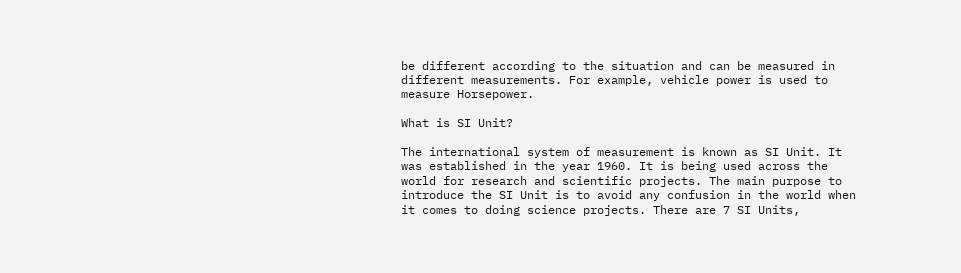be different according to the situation and can be measured in different measurements. For example, vehicle power is used to measure Horsepower.

What is SI Unit?

The international system of measurement is known as SI Unit. It was established in the year 1960. It is being used across the world for research and scientific projects. The main purpose to introduce the SI Unit is to avoid any confusion in the world when it comes to doing science projects. There are 7 SI Units,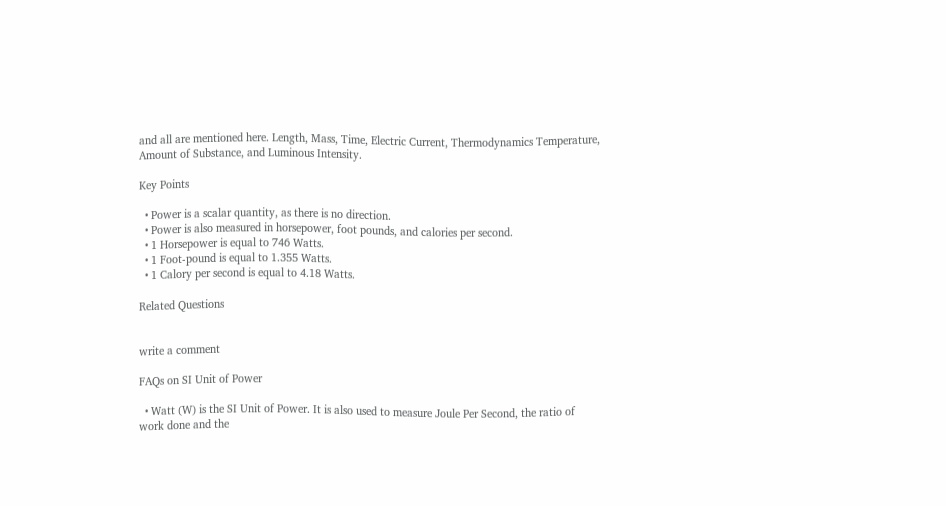and all are mentioned here. Length, Mass, Time, Electric Current, Thermodynamics Temperature, Amount of Substance, and Luminous Intensity.

Key Points

  • Power is a scalar quantity, as there is no direction.
  • Power is also measured in horsepower, foot pounds, and calories per second.
  • 1 Horsepower is equal to 746 Watts.
  • 1 Foot-pound is equal to 1.355 Watts.
  • 1 Calory per second is equal to 4.18 Watts.

Related Questions


write a comment

FAQs on SI Unit of Power

  • Watt (W) is the SI Unit of Power. It is also used to measure Joule Per Second, the ratio of work done and the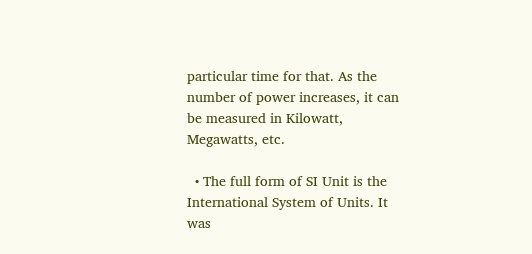particular time for that. As the number of power increases, it can be measured in Kilowatt, Megawatts, etc.

  • The full form of SI Unit is the International System of Units. It was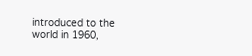introduced to the world in 1960,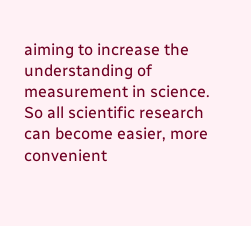aiming to increase the understanding of measurement in science. So all scientific research can become easier, more convenient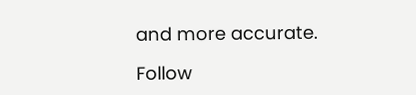and more accurate.

Follow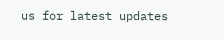us for latest updates